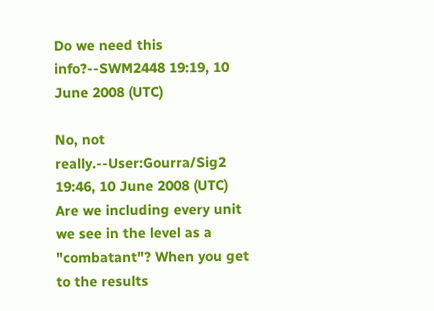Do we need this info?--SWM2448 19:19, 10 June 2008 (UTC)

No, not really.--User:Gourra/Sig2 19:46, 10 June 2008 (UTC)
Are we including every unit we see in the level as a "combatant"? When you get to the results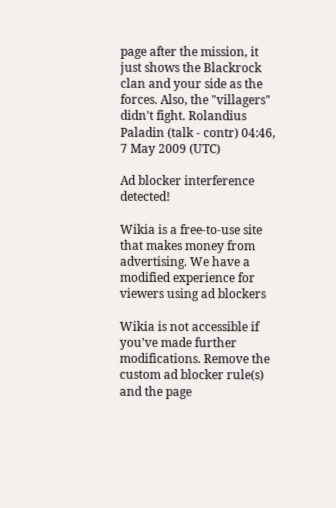page after the mission, it just shows the Blackrock clan and your side as the forces. Also, the "villagers" didn't fight. Rolandius Paladin (talk - contr) 04:46, 7 May 2009 (UTC)

Ad blocker interference detected!

Wikia is a free-to-use site that makes money from advertising. We have a modified experience for viewers using ad blockers

Wikia is not accessible if you’ve made further modifications. Remove the custom ad blocker rule(s) and the page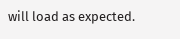will load as expected.